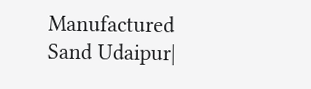Manufactured Sand Udaipur|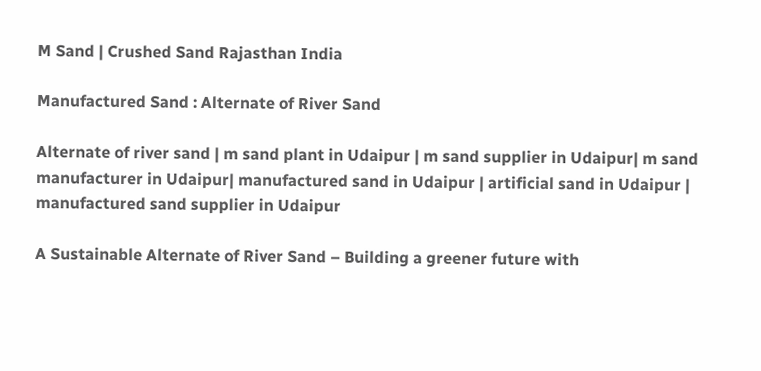M Sand | Crushed Sand Rajasthan India

Manufactured Sand : Alternate of River Sand

Alternate of river sand | m sand plant in Udaipur | m sand supplier in Udaipur| m sand manufacturer in Udaipur| manufactured sand in Udaipur | artificial sand in Udaipur | manufactured sand supplier in Udaipur

A Sustainable Alternate of River Sand – Building a greener future with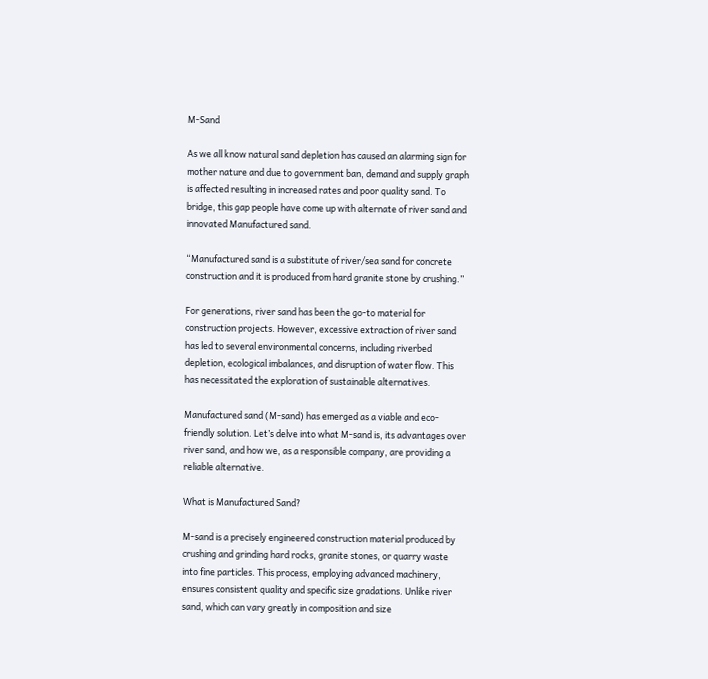M-Sand

As we all know natural sand depletion has caused an alarming sign for mother nature and due to government ban, demand and supply graph is affected resulting in increased rates and poor quality sand. To bridge, this gap people have come up with alternate of river sand and innovated Manufactured sand.

“Manufactured sand is a substitute of river/sea sand for concrete construction and it is produced from hard granite stone by crushing.”

For generations, river sand has been the go-to material for construction projects. However, excessive extraction of river sand has led to several environmental concerns, including riverbed depletion, ecological imbalances, and disruption of water flow. This has necessitated the exploration of sustainable alternatives.

Manufactured sand (M-sand) has emerged as a viable and eco-friendly solution. Let’s delve into what M-sand is, its advantages over river sand, and how we, as a responsible company, are providing a reliable alternative.

What is Manufactured Sand?

M-sand is a precisely engineered construction material produced by crushing and grinding hard rocks, granite stones, or quarry waste into fine particles. This process, employing advanced machinery, ensures consistent quality and specific size gradations. Unlike river sand, which can vary greatly in composition and size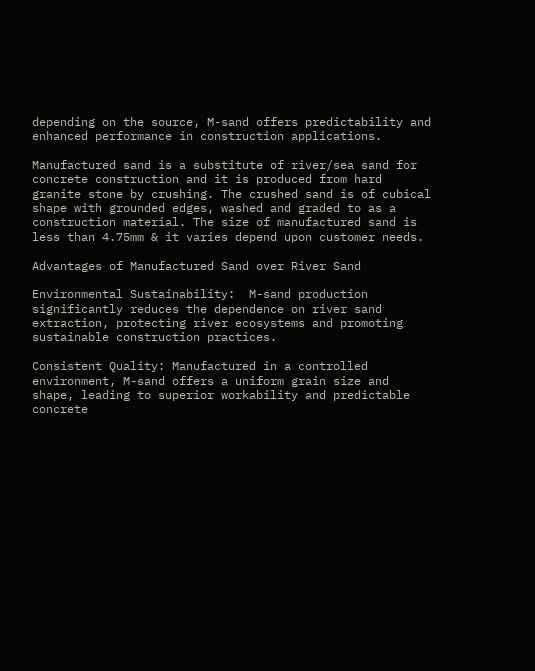depending on the source, M-sand offers predictability and enhanced performance in construction applications.

Manufactured sand is a substitute of river/sea sand for concrete construction and it is produced from hard granite stone by crushing. The crushed sand is of cubical shape with grounded edges, washed and graded to as a construction material. The size of manufactured sand is less than 4.75mm & it varies depend upon customer needs.

Advantages of Manufactured Sand over River Sand

Environmental Sustainability:  M-sand production significantly reduces the dependence on river sand extraction, protecting river ecosystems and promoting sustainable construction practices.

Consistent Quality: Manufactured in a controlled environment, M-sand offers a uniform grain size and shape, leading to superior workability and predictable concrete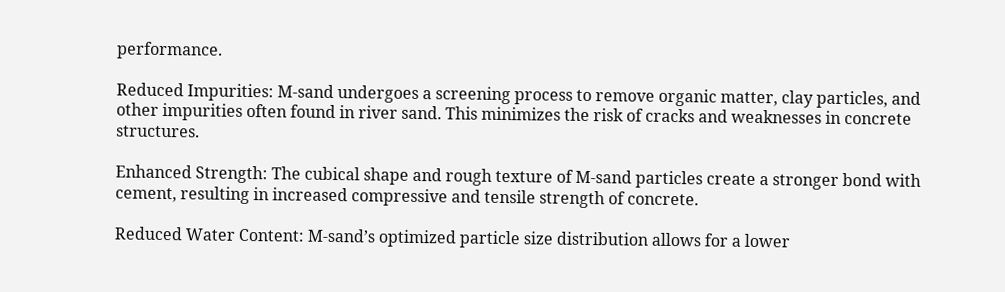performance.

Reduced Impurities: M-sand undergoes a screening process to remove organic matter, clay particles, and other impurities often found in river sand. This minimizes the risk of cracks and weaknesses in concrete structures.

Enhanced Strength: The cubical shape and rough texture of M-sand particles create a stronger bond with cement, resulting in increased compressive and tensile strength of concrete.

Reduced Water Content: M-sand’s optimized particle size distribution allows for a lower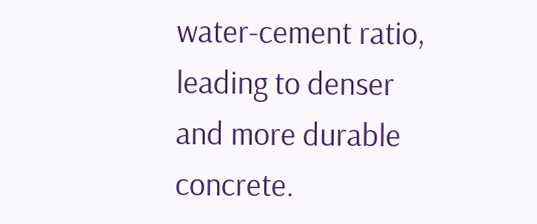water-cement ratio, leading to denser and more durable concrete.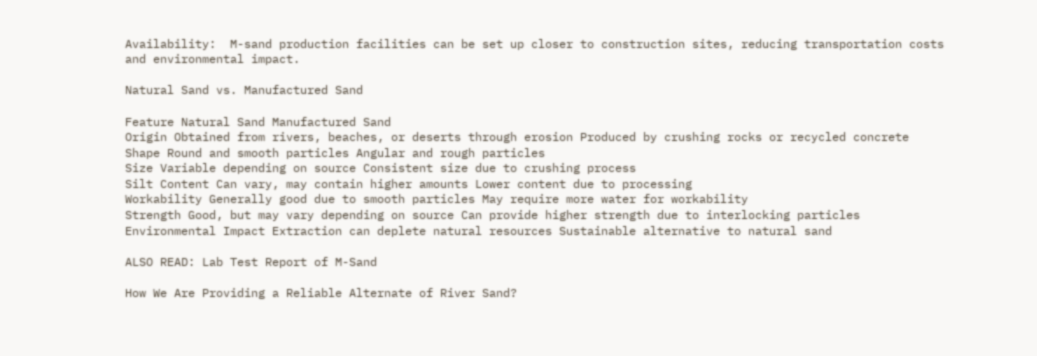Availability:  M-sand production facilities can be set up closer to construction sites, reducing transportation costs and environmental impact.

Natural Sand vs. Manufactured Sand

Feature Natural Sand Manufactured Sand
Origin Obtained from rivers, beaches, or deserts through erosion Produced by crushing rocks or recycled concrete
Shape Round and smooth particles Angular and rough particles
Size Variable depending on source Consistent size due to crushing process
Silt Content Can vary, may contain higher amounts Lower content due to processing
Workability Generally good due to smooth particles May require more water for workability
Strength Good, but may vary depending on source Can provide higher strength due to interlocking particles
Environmental Impact Extraction can deplete natural resources Sustainable alternative to natural sand

ALSO READ: Lab Test Report of M-Sand

How We Are Providing a Reliable Alternate of River Sand?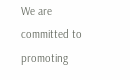We are committed to promoting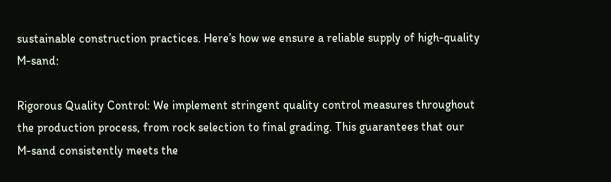sustainable construction practices. Here’s how we ensure a reliable supply of high-quality M-sand:

Rigorous Quality Control: We implement stringent quality control measures throughout the production process, from rock selection to final grading. This guarantees that our M-sand consistently meets the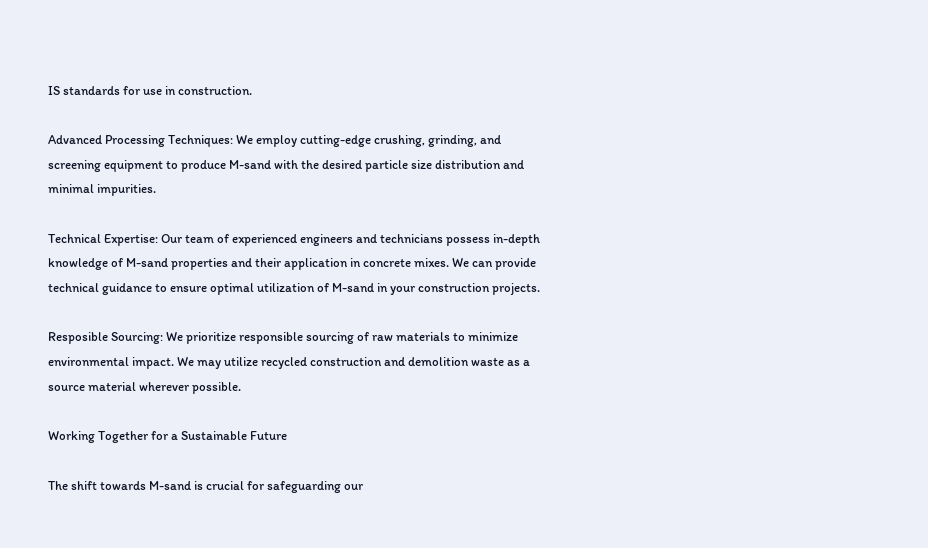IS standards for use in construction.

Advanced Processing Techniques: We employ cutting-edge crushing, grinding, and screening equipment to produce M-sand with the desired particle size distribution and minimal impurities.

Technical Expertise: Our team of experienced engineers and technicians possess in-depth knowledge of M-sand properties and their application in concrete mixes. We can provide technical guidance to ensure optimal utilization of M-sand in your construction projects.

Resposible Sourcing: We prioritize responsible sourcing of raw materials to minimize environmental impact. We may utilize recycled construction and demolition waste as a source material wherever possible.

Working Together for a Sustainable Future

The shift towards M-sand is crucial for safeguarding our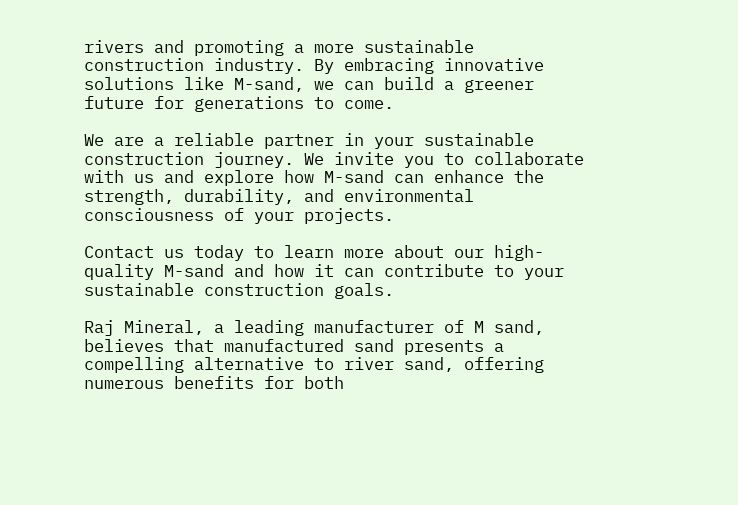rivers and promoting a more sustainable construction industry. By embracing innovative solutions like M-sand, we can build a greener future for generations to come.

We are a reliable partner in your sustainable construction journey. We invite you to collaborate with us and explore how M-sand can enhance the strength, durability, and environmental consciousness of your projects.

Contact us today to learn more about our high-quality M-sand and how it can contribute to your sustainable construction goals.

Raj Mineral, a leading manufacturer of M sand, believes that manufactured sand presents a compelling alternative to river sand, offering numerous benefits for both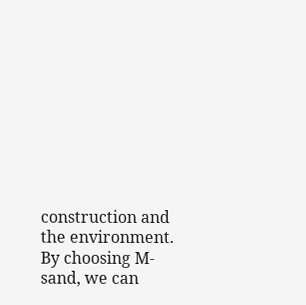construction and the environment. By choosing M-sand, we can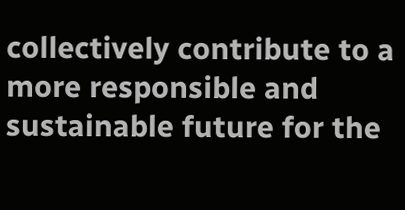collectively contribute to a more responsible and sustainable future for the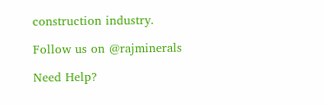construction industry.

Follow us on @rajminerals

Need Help?